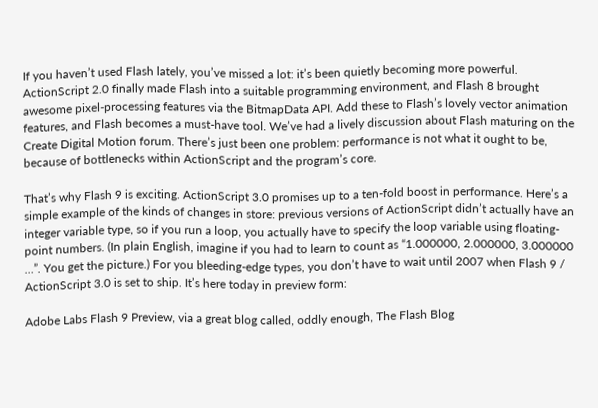If you haven’t used Flash lately, you’ve missed a lot: it’s been quietly becoming more powerful. ActionScript 2.0 finally made Flash into a suitable programming environment, and Flash 8 brought awesome pixel-processing features via the BitmapData API. Add these to Flash’s lovely vector animation features, and Flash becomes a must-have tool. We’ve had a lively discussion about Flash maturing on the Create Digital Motion forum. There’s just been one problem: performance is not what it ought to be, because of bottlenecks within ActionScript and the program’s core.

That’s why Flash 9 is exciting. ActionScript 3.0 promises up to a ten-fold boost in performance. Here’s a simple example of the kinds of changes in store: previous versions of ActionScript didn’t actually have an integer variable type, so if you run a loop, you actually have to specify the loop variable using floating-point numbers. (In plain English, imagine if you had to learn to count as “1.000000, 2.000000, 3.000000 …”. You get the picture.) For you bleeding-edge types, you don’t have to wait until 2007 when Flash 9 / ActionScript 3.0 is set to ship. It’s here today in preview form:

Adobe Labs Flash 9 Preview, via a great blog called, oddly enough, The Flash Blog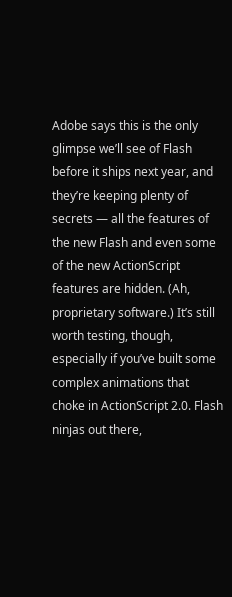Adobe says this is the only glimpse we’ll see of Flash before it ships next year, and they’re keeping plenty of secrets — all the features of the new Flash and even some of the new ActionScript features are hidden. (Ah, proprietary software.) It’s still worth testing, though, especially if you’ve built some complex animations that choke in ActionScript 2.0. Flash ninjas out there,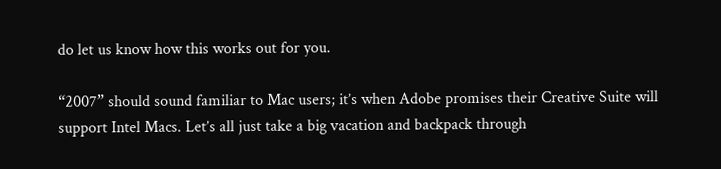do let us know how this works out for you.

“2007” should sound familiar to Mac users; it’s when Adobe promises their Creative Suite will support Intel Macs. Let’s all just take a big vacation and backpack through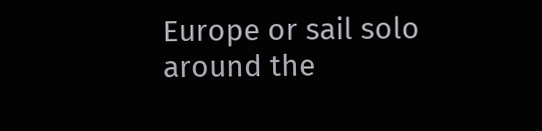Europe or sail solo around the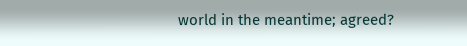world in the meantime; agreed?